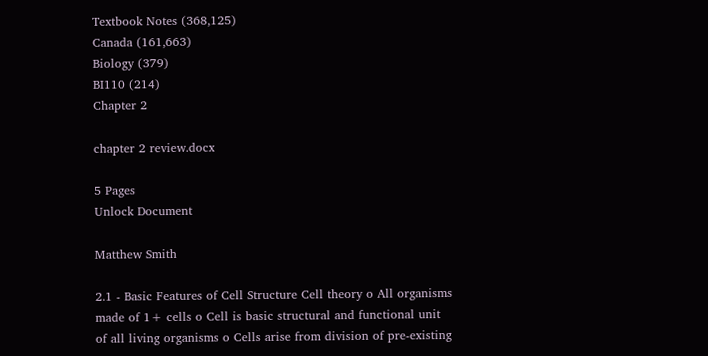Textbook Notes (368,125)
Canada (161,663)
Biology (379)
BI110 (214)
Chapter 2

chapter 2 review.docx

5 Pages
Unlock Document

Matthew Smith

2.1 - Basic Features of Cell Structure Cell theory o All organisms made of 1+ cells o Cell is basic structural and functional unit of all living organisms o Cells arise from division of pre-existing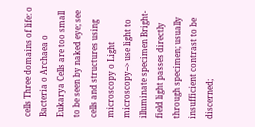cells Three domains of life: o Bacteria o Archaea o Eukarya Cells are too small to be seen by naked eye; see cells and structures using microscopy o Light microscopy--> use light to illuminate specimen Bright-field light passes directly through specimen; usually insufficient contrast to be discerned;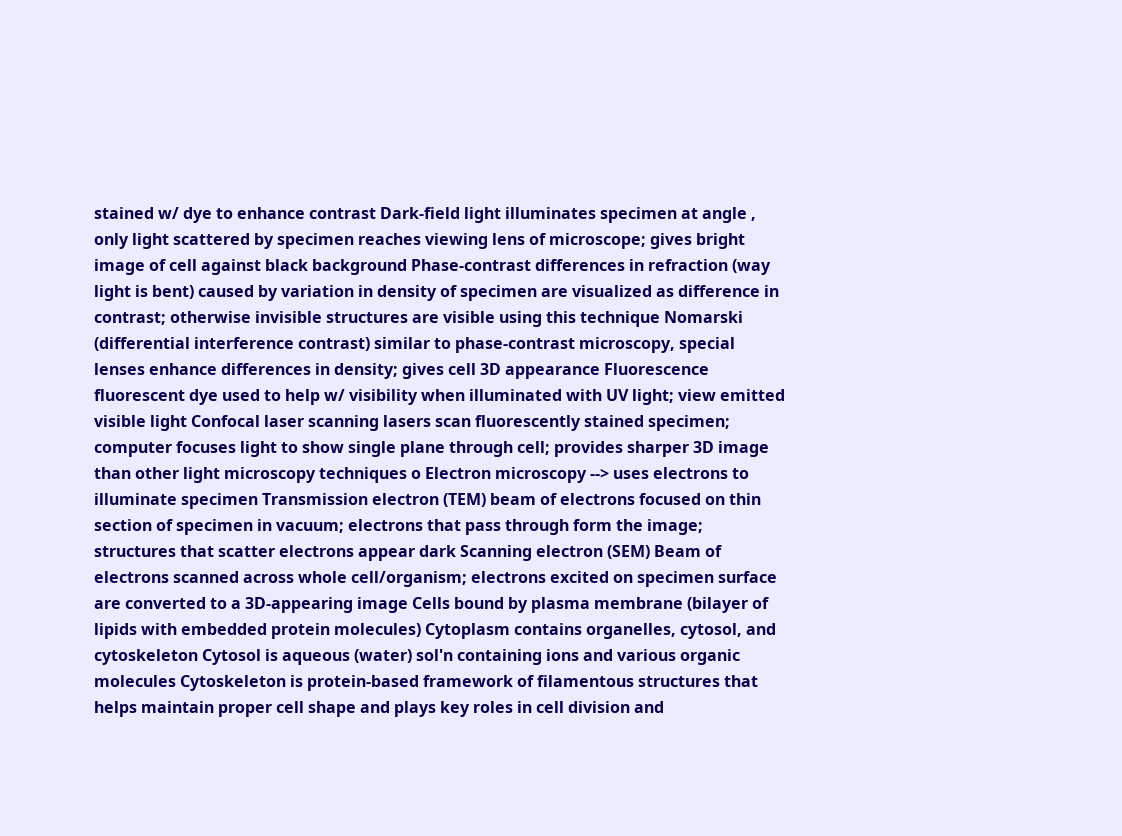stained w/ dye to enhance contrast Dark-field light illuminates specimen at angle , only light scattered by specimen reaches viewing lens of microscope; gives bright image of cell against black background Phase-contrast differences in refraction (way light is bent) caused by variation in density of specimen are visualized as difference in contrast; otherwise invisible structures are visible using this technique Nomarski (differential interference contrast) similar to phase-contrast microscopy, special lenses enhance differences in density; gives cell 3D appearance Fluorescence fluorescent dye used to help w/ visibility when illuminated with UV light; view emitted visible light Confocal laser scanning lasers scan fluorescently stained specimen; computer focuses light to show single plane through cell; provides sharper 3D image than other light microscopy techniques o Electron microscopy --> uses electrons to illuminate specimen Transmission electron (TEM) beam of electrons focused on thin section of specimen in vacuum; electrons that pass through form the image; structures that scatter electrons appear dark Scanning electron (SEM) Beam of electrons scanned across whole cell/organism; electrons excited on specimen surface are converted to a 3D-appearing image Cells bound by plasma membrane (bilayer of lipids with embedded protein molecules) Cytoplasm contains organelles, cytosol, and cytoskeleton Cytosol is aqueous (water) sol'n containing ions and various organic molecules Cytoskeleton is protein-based framework of filamentous structures that helps maintain proper cell shape and plays key roles in cell division and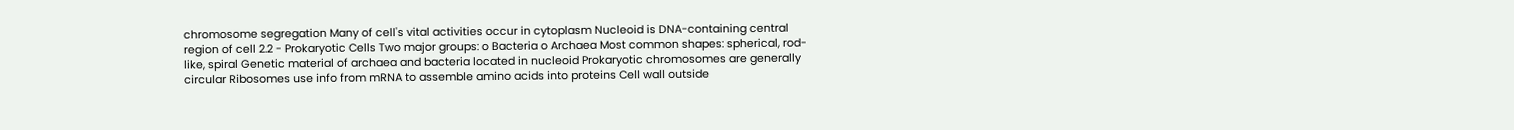chromosome segregation Many of cell's vital activities occur in cytoplasm Nucleoid is DNA-containing central region of cell 2.2 - Prokaryotic Cells Two major groups: o Bacteria o Archaea Most common shapes: spherical, rod-like, spiral Genetic material of archaea and bacteria located in nucleoid Prokaryotic chromosomes are generally circular Ribosomes use info from mRNA to assemble amino acids into proteins Cell wall outside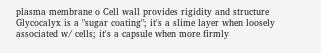plasma membrane o Cell wall provides rigidity and structure Glycocalyx is a "sugar coating"; it's a slime layer when loosely associated w/ cells; it's a capsule when more firmly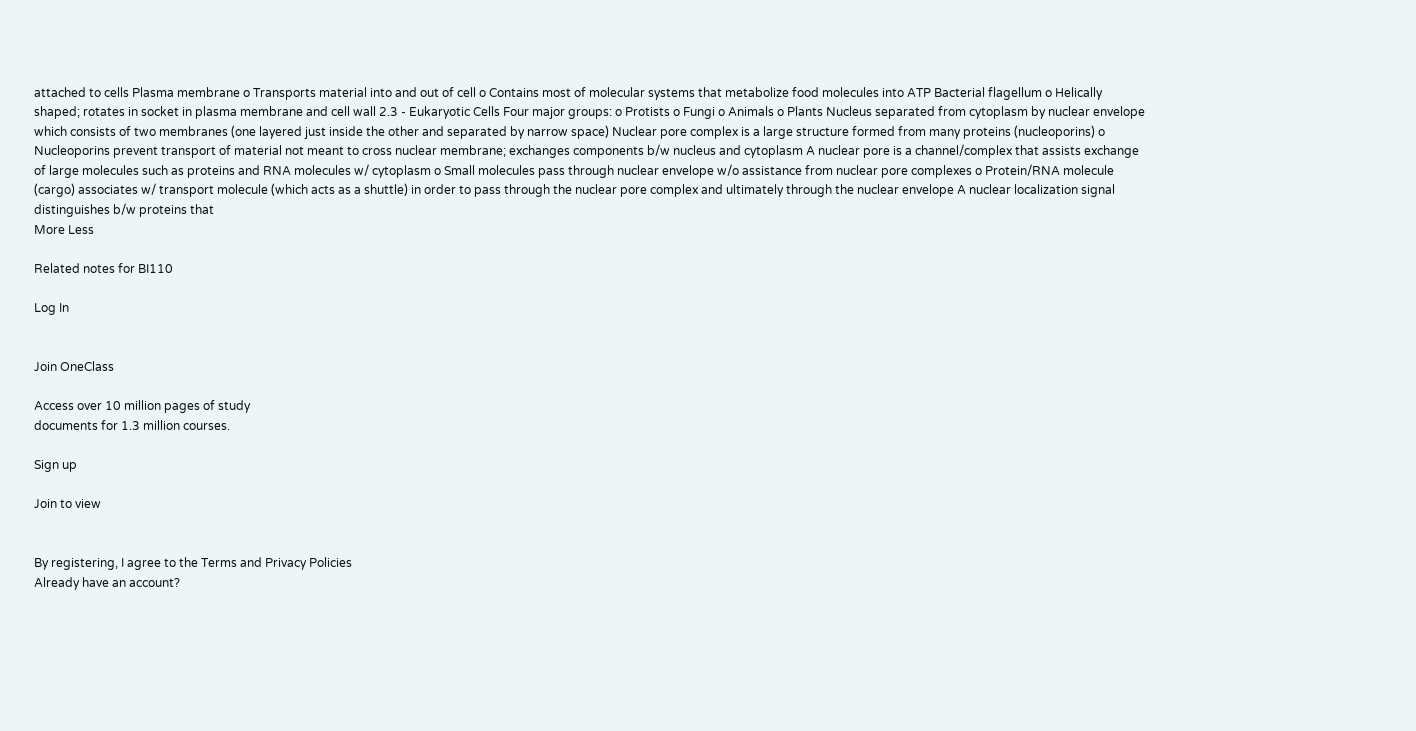attached to cells Plasma membrane o Transports material into and out of cell o Contains most of molecular systems that metabolize food molecules into ATP Bacterial flagellum o Helically shaped; rotates in socket in plasma membrane and cell wall 2.3 - Eukaryotic Cells Four major groups: o Protists o Fungi o Animals o Plants Nucleus separated from cytoplasm by nuclear envelope which consists of two membranes (one layered just inside the other and separated by narrow space) Nuclear pore complex is a large structure formed from many proteins (nucleoporins) o Nucleoporins prevent transport of material not meant to cross nuclear membrane; exchanges components b/w nucleus and cytoplasm A nuclear pore is a channel/complex that assists exchange of large molecules such as proteins and RNA molecules w/ cytoplasm o Small molecules pass through nuclear envelope w/o assistance from nuclear pore complexes o Protein/RNA molecule (cargo) associates w/ transport molecule (which acts as a shuttle) in order to pass through the nuclear pore complex and ultimately through the nuclear envelope A nuclear localization signal distinguishes b/w proteins that
More Less

Related notes for BI110

Log In


Join OneClass

Access over 10 million pages of study
documents for 1.3 million courses.

Sign up

Join to view


By registering, I agree to the Terms and Privacy Policies
Already have an account?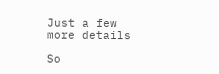Just a few more details

So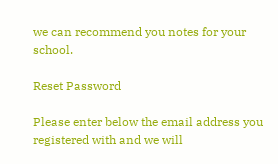we can recommend you notes for your school.

Reset Password

Please enter below the email address you registered with and we will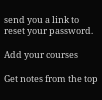send you a link to reset your password.

Add your courses

Get notes from the top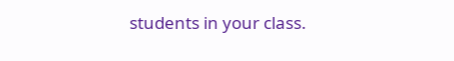students in your class.